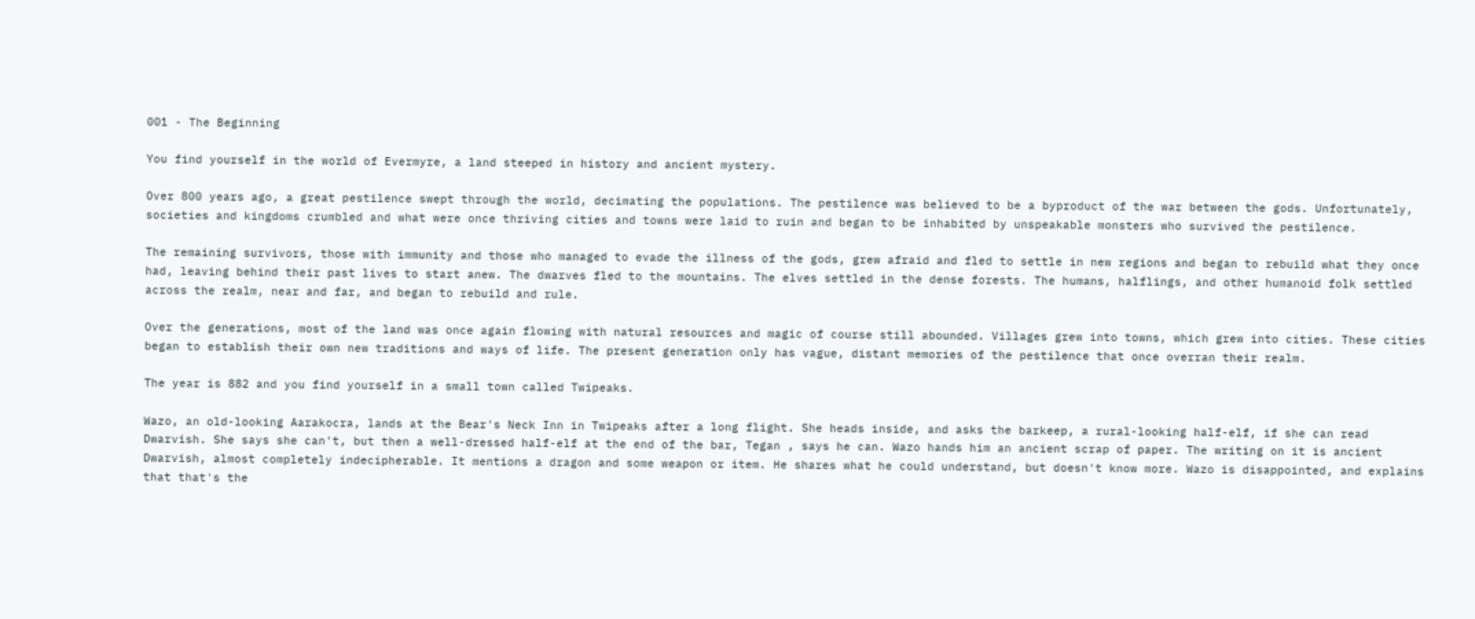001 - The Beginning

You find yourself in the world of Evermyre, a land steeped in history and ancient mystery.

Over 800 years ago, a great pestilence swept through the world, decimating the populations. The pestilence was believed to be a byproduct of the war between the gods. Unfortunately, societies and kingdoms crumbled and what were once thriving cities and towns were laid to ruin and began to be inhabited by unspeakable monsters who survived the pestilence.

The remaining survivors, those with immunity and those who managed to evade the illness of the gods, grew afraid and fled to settle in new regions and began to rebuild what they once had, leaving behind their past lives to start anew. The dwarves fled to the mountains. The elves settled in the dense forests. The humans, halflings, and other humanoid folk settled across the realm, near and far, and began to rebuild and rule.

Over the generations, most of the land was once again flowing with natural resources and magic of course still abounded. Villages grew into towns, which grew into cities. These cities began to establish their own new traditions and ways of life. The present generation only has vague, distant memories of the pestilence that once overran their realm.

The year is 882 and you find yourself in a small town called Twipeaks.

Wazo, an old-looking Aarakocra, lands at the Bear's Neck Inn in Twipeaks after a long flight. She heads inside, and asks the barkeep, a rural-looking half-elf, if she can read Dwarvish. She says she can't, but then a well-dressed half-elf at the end of the bar, Tegan , says he can. Wazo hands him an ancient scrap of paper. The writing on it is ancient Dwarvish, almost completely indecipherable. It mentions a dragon and some weapon or item. He shares what he could understand, but doesn't know more. Wazo is disappointed, and explains that that's the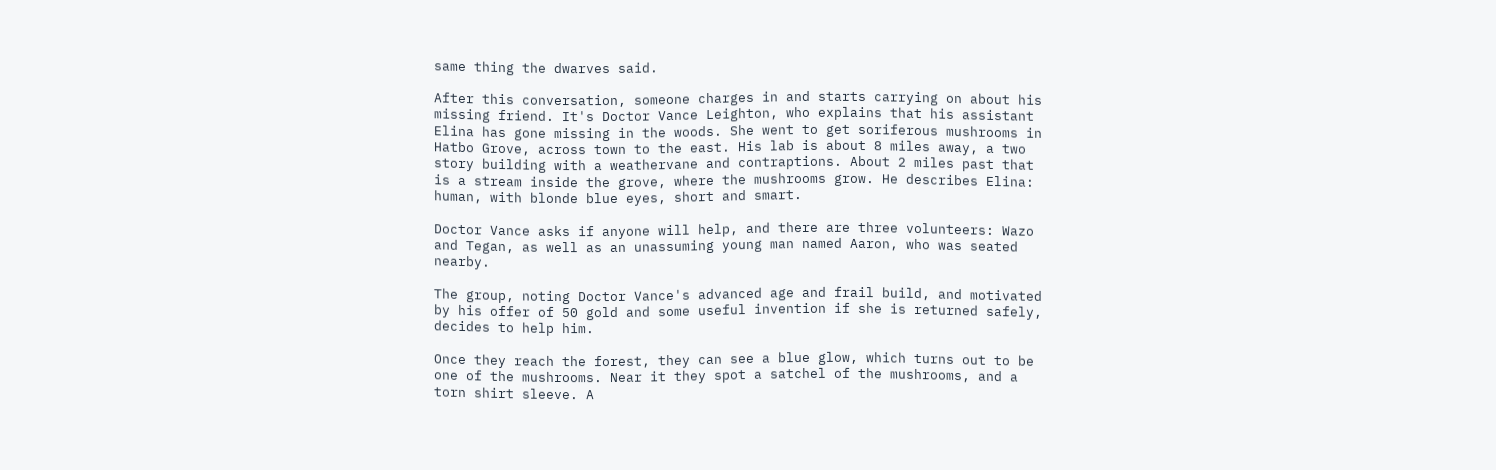same thing the dwarves said.

After this conversation, someone charges in and starts carrying on about his missing friend. It's Doctor Vance Leighton, who explains that his assistant Elina has gone missing in the woods. She went to get soriferous mushrooms in Hatbo Grove, across town to the east. His lab is about 8 miles away, a two story building with a weathervane and contraptions. About 2 miles past that is a stream inside the grove, where the mushrooms grow. He describes Elina: human, with blonde blue eyes, short and smart.

Doctor Vance asks if anyone will help, and there are three volunteers: Wazo and Tegan, as well as an unassuming young man named Aaron, who was seated nearby.

The group, noting Doctor Vance's advanced age and frail build, and motivated by his offer of 50 gold and some useful invention if she is returned safely, decides to help him.

Once they reach the forest, they can see a blue glow, which turns out to be one of the mushrooms. Near it they spot a satchel of the mushrooms, and a torn shirt sleeve. A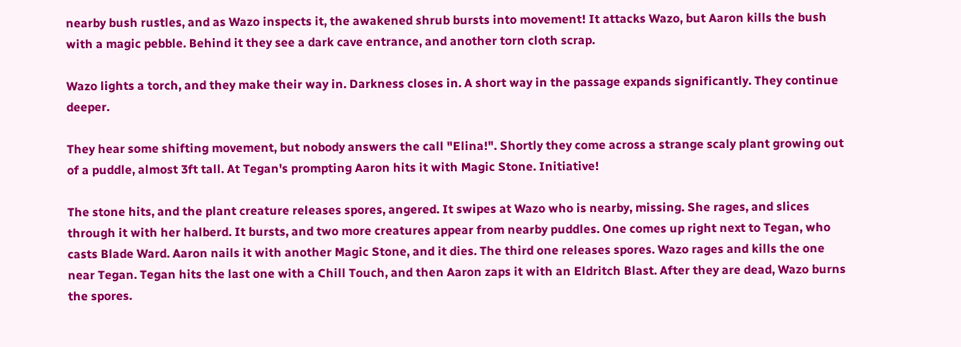nearby bush rustles, and as Wazo inspects it, the awakened shrub bursts into movement! It attacks Wazo, but Aaron kills the bush with a magic pebble. Behind it they see a dark cave entrance, and another torn cloth scrap.

Wazo lights a torch, and they make their way in. Darkness closes in. A short way in the passage expands significantly. They continue deeper.

They hear some shifting movement, but nobody answers the call "Elina!". Shortly they come across a strange scaly plant growing out of a puddle, almost 3ft tall. At Tegan's prompting Aaron hits it with Magic Stone. Initiative!

The stone hits, and the plant creature releases spores, angered. It swipes at Wazo who is nearby, missing. She rages, and slices through it with her halberd. It bursts, and two more creatures appear from nearby puddles. One comes up right next to Tegan, who casts Blade Ward. Aaron nails it with another Magic Stone, and it dies. The third one releases spores. Wazo rages and kills the one near Tegan. Tegan hits the last one with a Chill Touch, and then Aaron zaps it with an Eldritch Blast. After they are dead, Wazo burns the spores.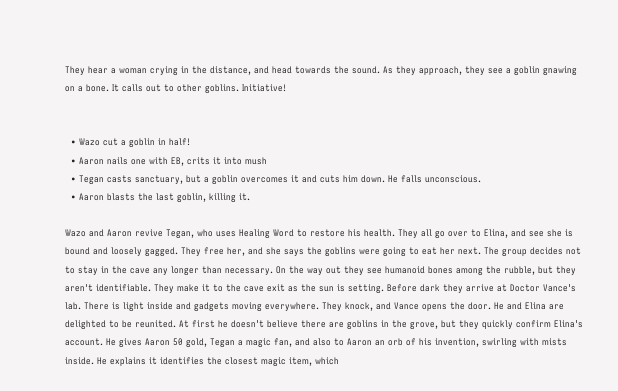They hear a woman crying in the distance, and head towards the sound. As they approach, they see a goblin gnawing on a bone. It calls out to other goblins. Initiative!


  • Wazo cut a goblin in half!
  • Aaron nails one with EB, crits it into mush
  • Tegan casts sanctuary, but a goblin overcomes it and cuts him down. He falls unconscious.
  • Aaron blasts the last goblin, killing it.

Wazo and Aaron revive Tegan, who uses Healing Word to restore his health. They all go over to Elina, and see she is bound and loosely gagged. They free her, and she says the goblins were going to eat her next. The group decides not to stay in the cave any longer than necessary. On the way out they see humanoid bones among the rubble, but they aren't identifiable. They make it to the cave exit as the sun is setting. Before dark they arrive at Doctor Vance's lab. There is light inside and gadgets moving everywhere. They knock, and Vance opens the door. He and Elina are delighted to be reunited. At first he doesn't believe there are goblins in the grove, but they quickly confirm Elina's account. He gives Aaron 50 gold, Tegan a magic fan, and also to Aaron an orb of his invention, swirling with mists inside. He explains it identifies the closest magic item, which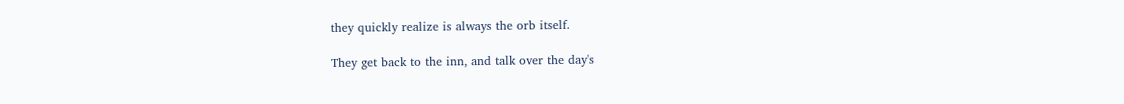they quickly realize is always the orb itself.

They get back to the inn, and talk over the day's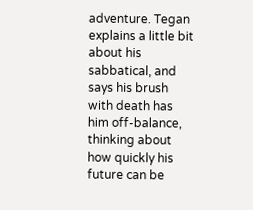adventure. Tegan explains a little bit about his sabbatical, and says his brush with death has him off-balance, thinking about how quickly his future can be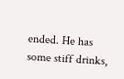ended. He has some stiff drinks,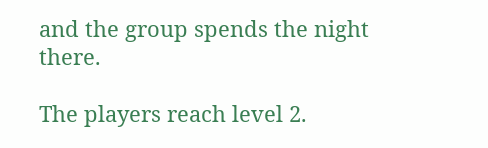and the group spends the night there.

The players reach level 2.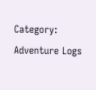Category: Adventure Logs